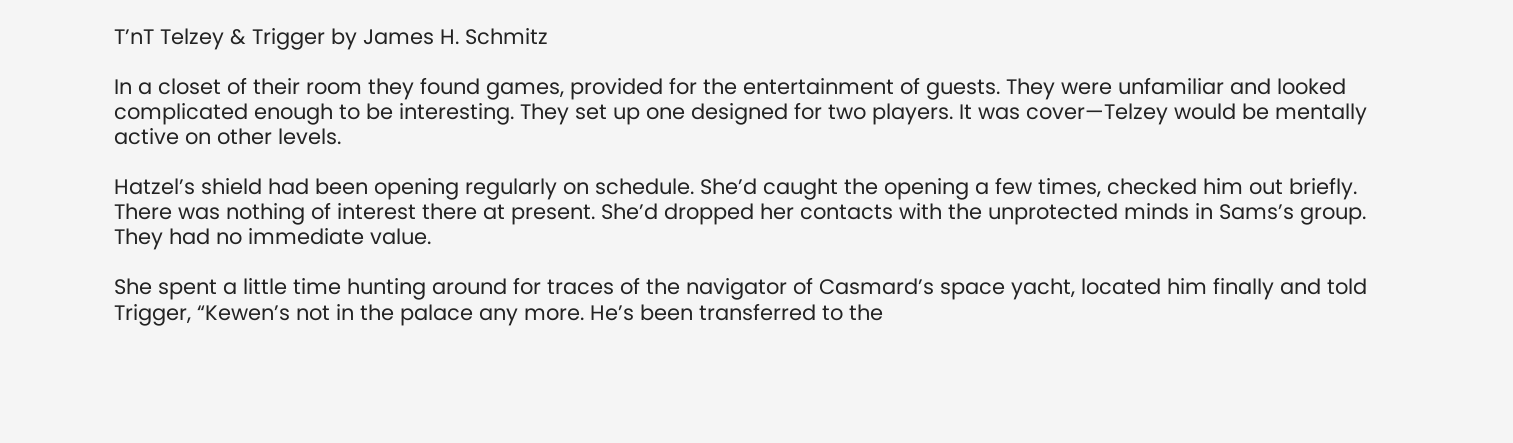T’nT Telzey & Trigger by James H. Schmitz

In a closet of their room they found games, provided for the entertainment of guests. They were unfamiliar and looked complicated enough to be interesting. They set up one designed for two players. It was cover—Telzey would be mentally active on other levels.

Hatzel’s shield had been opening regularly on schedule. She’d caught the opening a few times, checked him out briefly. There was nothing of interest there at present. She’d dropped her contacts with the unprotected minds in Sams’s group. They had no immediate value.

She spent a little time hunting around for traces of the navigator of Casmard’s space yacht, located him finally and told Trigger, “Kewen’s not in the palace any more. He’s been transferred to the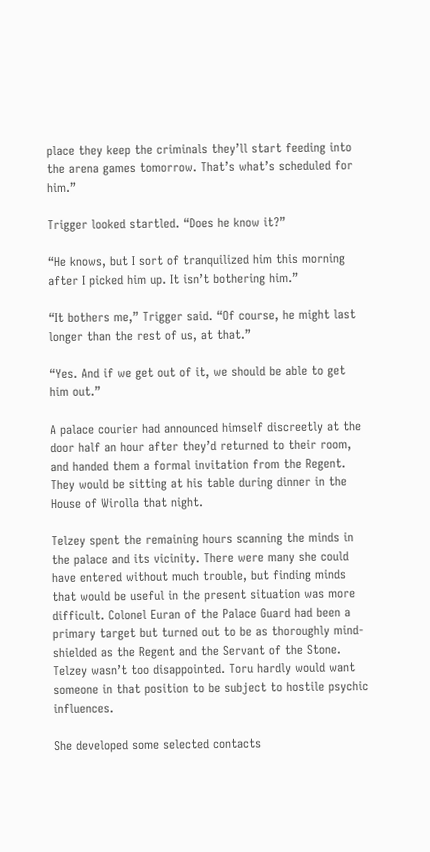place they keep the criminals they’ll start feeding into the arena games tomorrow. That’s what’s scheduled for him.”

Trigger looked startled. “Does he know it?”

“He knows, but I sort of tranquilized him this morning after I picked him up. It isn’t bothering him.”

“It bothers me,” Trigger said. “Of course, he might last longer than the rest of us, at that.”

“Yes. And if we get out of it, we should be able to get him out.”

A palace courier had announced himself discreetly at the door half an hour after they’d returned to their room, and handed them a formal invitation from the Regent. They would be sitting at his table during dinner in the House of Wirolla that night.

Telzey spent the remaining hours scanning the minds in the palace and its vicinity. There were many she could have entered without much trouble, but finding minds that would be useful in the present situation was more difficult. Colonel Euran of the Palace Guard had been a primary target but turned out to be as thoroughly mind-shielded as the Regent and the Servant of the Stone. Telzey wasn’t too disappointed. Toru hardly would want someone in that position to be subject to hostile psychic influences.

She developed some selected contacts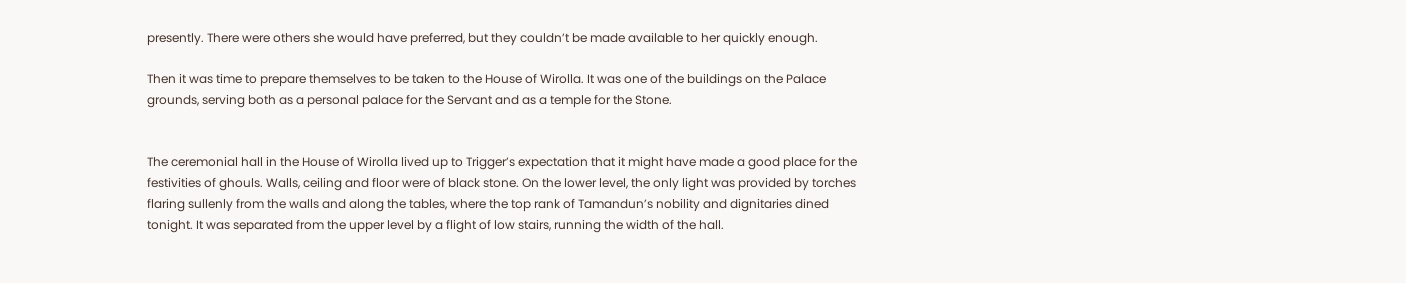presently. There were others she would have preferred, but they couldn’t be made available to her quickly enough.

Then it was time to prepare themselves to be taken to the House of Wirolla. It was one of the buildings on the Palace grounds, serving both as a personal palace for the Servant and as a temple for the Stone.


The ceremonial hall in the House of Wirolla lived up to Trigger’s expectation that it might have made a good place for the festivities of ghouls. Walls, ceiling and floor were of black stone. On the lower level, the only light was provided by torches flaring sullenly from the walls and along the tables, where the top rank of Tamandun’s nobility and dignitaries dined tonight. It was separated from the upper level by a flight of low stairs, running the width of the hall.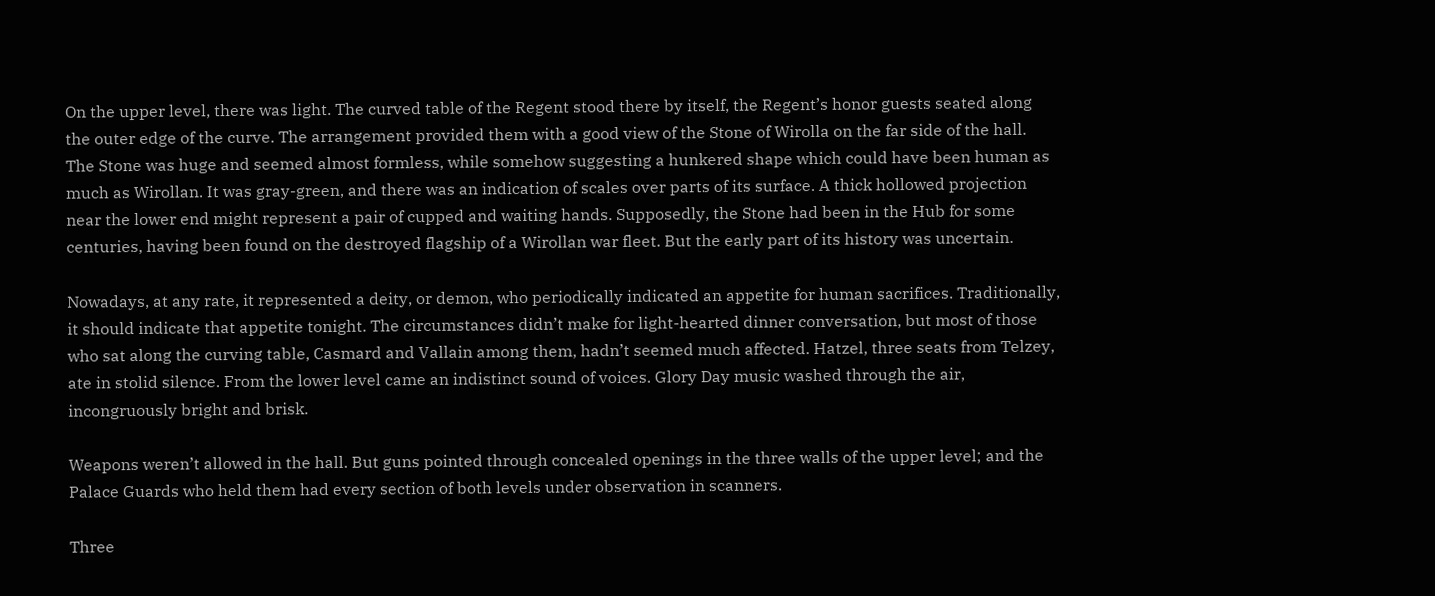On the upper level, there was light. The curved table of the Regent stood there by itself, the Regent’s honor guests seated along the outer edge of the curve. The arrangement provided them with a good view of the Stone of Wirolla on the far side of the hall. The Stone was huge and seemed almost formless, while somehow suggesting a hunkered shape which could have been human as much as Wirollan. It was gray-green, and there was an indication of scales over parts of its surface. A thick hollowed projection near the lower end might represent a pair of cupped and waiting hands. Supposedly, the Stone had been in the Hub for some centuries, having been found on the destroyed flagship of a Wirollan war fleet. But the early part of its history was uncertain.

Nowadays, at any rate, it represented a deity, or demon, who periodically indicated an appetite for human sacrifices. Traditionally, it should indicate that appetite tonight. The circumstances didn’t make for light-hearted dinner conversation, but most of those who sat along the curving table, Casmard and Vallain among them, hadn’t seemed much affected. Hatzel, three seats from Telzey, ate in stolid silence. From the lower level came an indistinct sound of voices. Glory Day music washed through the air, incongruously bright and brisk.

Weapons weren’t allowed in the hall. But guns pointed through concealed openings in the three walls of the upper level; and the Palace Guards who held them had every section of both levels under observation in scanners.

Three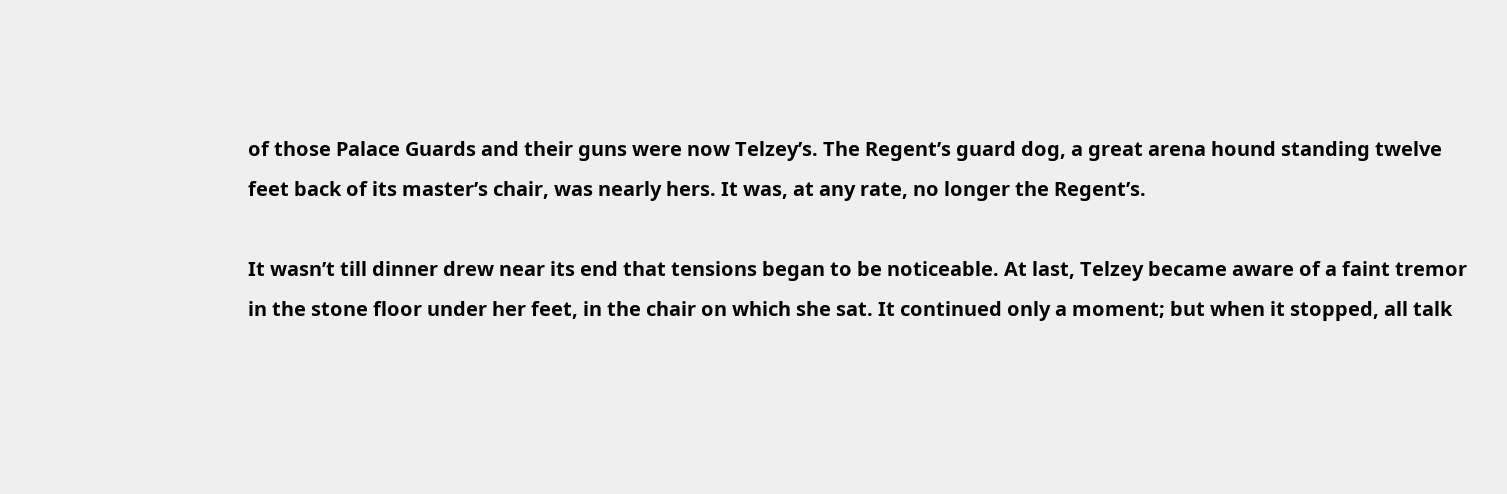of those Palace Guards and their guns were now Telzey’s. The Regent’s guard dog, a great arena hound standing twelve feet back of its master’s chair, was nearly hers. It was, at any rate, no longer the Regent’s.

It wasn’t till dinner drew near its end that tensions began to be noticeable. At last, Telzey became aware of a faint tremor in the stone floor under her feet, in the chair on which she sat. It continued only a moment; but when it stopped, all talk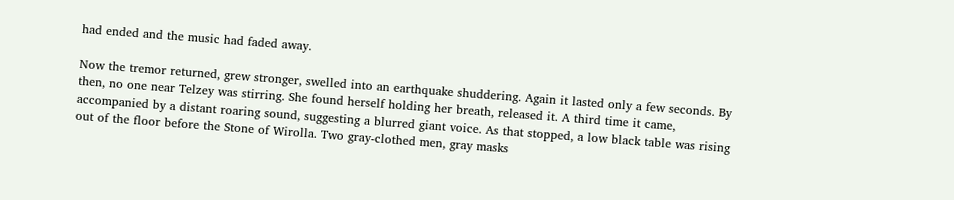had ended and the music had faded away.

Now the tremor returned, grew stronger, swelled into an earthquake shuddering. Again it lasted only a few seconds. By then, no one near Telzey was stirring. She found herself holding her breath, released it. A third time it came, accompanied by a distant roaring sound, suggesting a blurred giant voice. As that stopped, a low black table was rising out of the floor before the Stone of Wirolla. Two gray-clothed men, gray masks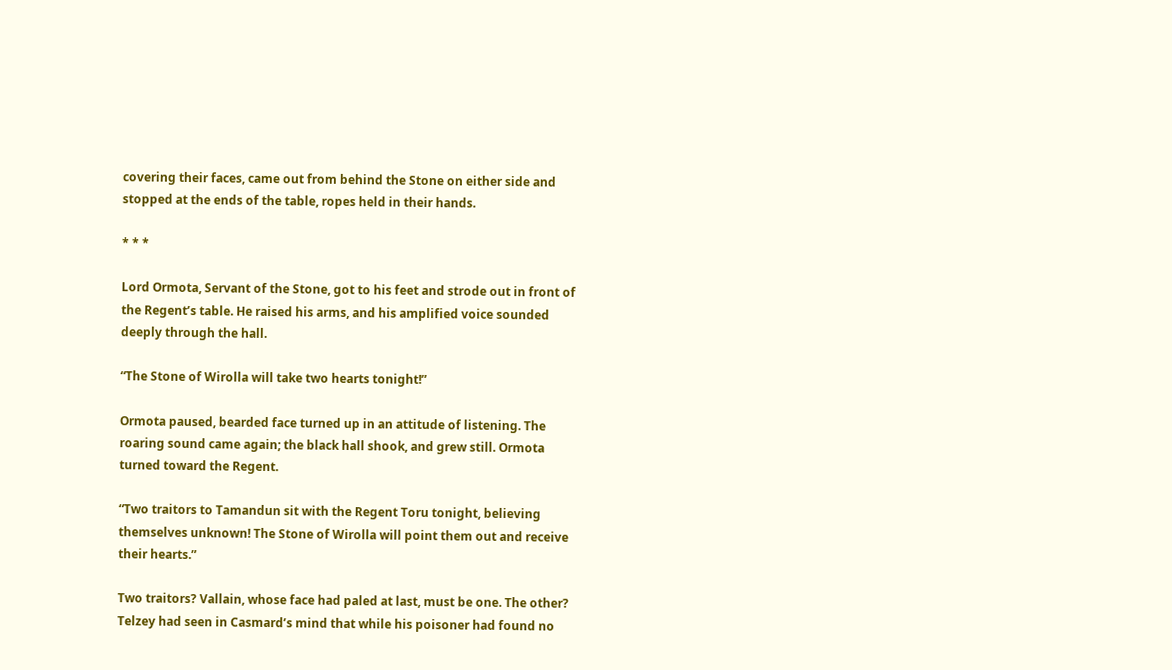covering their faces, came out from behind the Stone on either side and stopped at the ends of the table, ropes held in their hands.

* * *

Lord Ormota, Servant of the Stone, got to his feet and strode out in front of the Regent’s table. He raised his arms, and his amplified voice sounded deeply through the hall.

“The Stone of Wirolla will take two hearts tonight!”

Ormota paused, bearded face turned up in an attitude of listening. The roaring sound came again; the black hall shook, and grew still. Ormota turned toward the Regent.

“Two traitors to Tamandun sit with the Regent Toru tonight, believing themselves unknown! The Stone of Wirolla will point them out and receive their hearts.”

Two traitors? Vallain, whose face had paled at last, must be one. The other? Telzey had seen in Casmard’s mind that while his poisoner had found no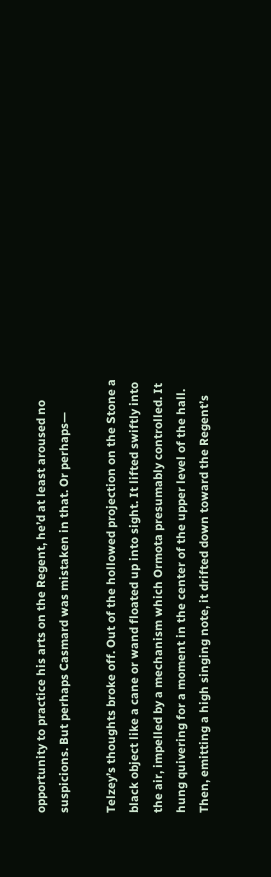opportunity to practice his arts on the Regent, he’d at least aroused no suspicions. But perhaps Casmard was mistaken in that. Or perhaps—

Telzey’s thoughts broke off. Out of the hollowed projection on the Stone a black object like a cane or wand floated up into sight. It lifted swiftly into the air, impelled by a mechanism which Ormota presumably controlled. It hung quivering for a moment in the center of the upper level of the hall. Then, emitting a high singing note, it drifted down toward the Regent’s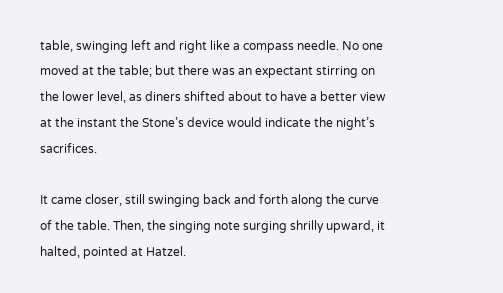table, swinging left and right like a compass needle. No one moved at the table; but there was an expectant stirring on the lower level, as diners shifted about to have a better view at the instant the Stone’s device would indicate the night’s sacrifices.

It came closer, still swinging back and forth along the curve of the table. Then, the singing note surging shrilly upward, it halted, pointed at Hatzel.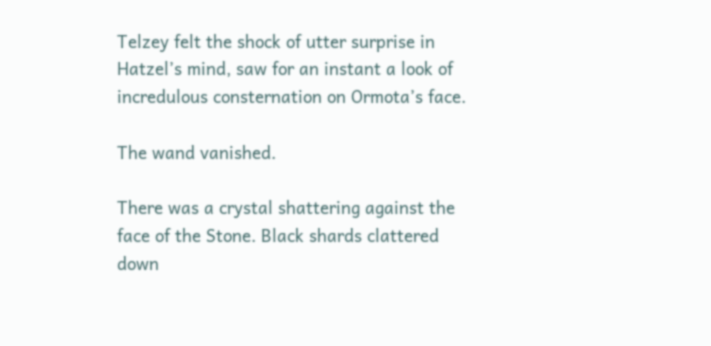Telzey felt the shock of utter surprise in Hatzel’s mind, saw for an instant a look of incredulous consternation on Ormota’s face.

The wand vanished.

There was a crystal shattering against the face of the Stone. Black shards clattered down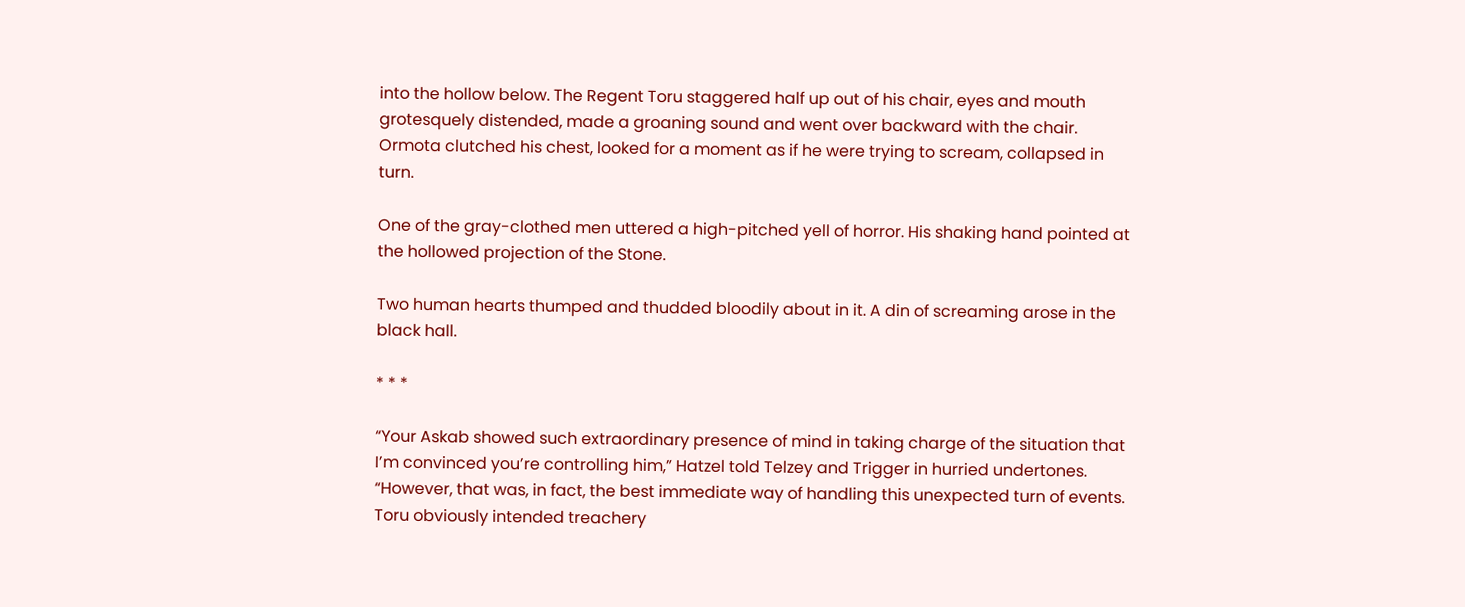into the hollow below. The Regent Toru staggered half up out of his chair, eyes and mouth grotesquely distended, made a groaning sound and went over backward with the chair. Ormota clutched his chest, looked for a moment as if he were trying to scream, collapsed in turn.

One of the gray-clothed men uttered a high-pitched yell of horror. His shaking hand pointed at the hollowed projection of the Stone.

Two human hearts thumped and thudded bloodily about in it. A din of screaming arose in the black hall.

* * *

“Your Askab showed such extraordinary presence of mind in taking charge of the situation that I’m convinced you’re controlling him,” Hatzel told Telzey and Trigger in hurried undertones. “However, that was, in fact, the best immediate way of handling this unexpected turn of events. Toru obviously intended treachery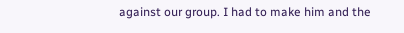against our group. I had to make him and the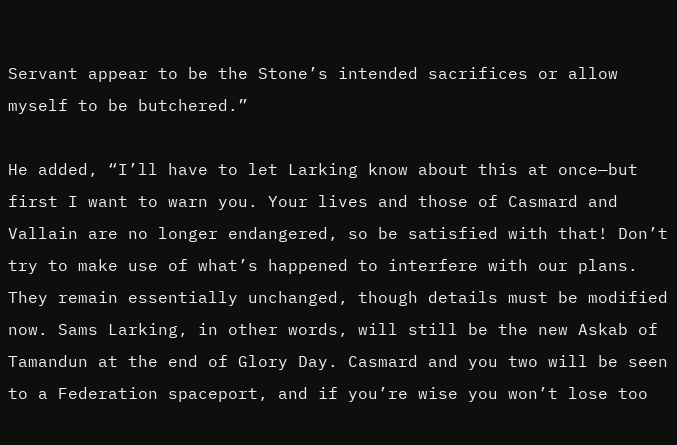Servant appear to be the Stone’s intended sacrifices or allow myself to be butchered.”

He added, “I’ll have to let Larking know about this at once—but first I want to warn you. Your lives and those of Casmard and Vallain are no longer endangered, so be satisfied with that! Don’t try to make use of what’s happened to interfere with our plans. They remain essentially unchanged, though details must be modified now. Sams Larking, in other words, will still be the new Askab of Tamandun at the end of Glory Day. Casmard and you two will be seen to a Federation spaceport, and if you’re wise you won’t lose too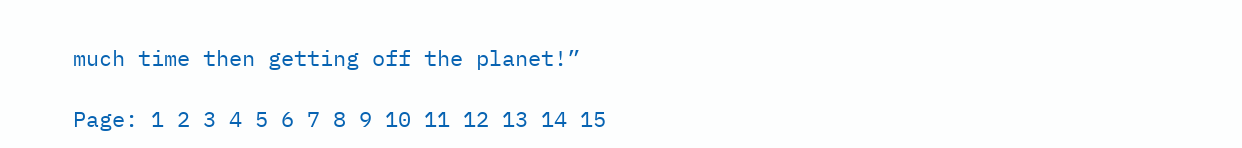much time then getting off the planet!”

Page: 1 2 3 4 5 6 7 8 9 10 11 12 13 14 15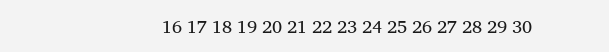16 17 18 19 20 21 22 23 24 25 26 27 28 29 30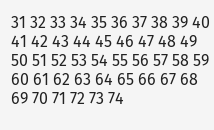31 32 33 34 35 36 37 38 39 40 41 42 43 44 45 46 47 48 49 50 51 52 53 54 55 56 57 58 59 60 61 62 63 64 65 66 67 68 69 70 71 72 73 74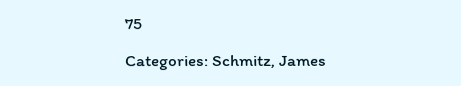75

Categories: Schmitz, James